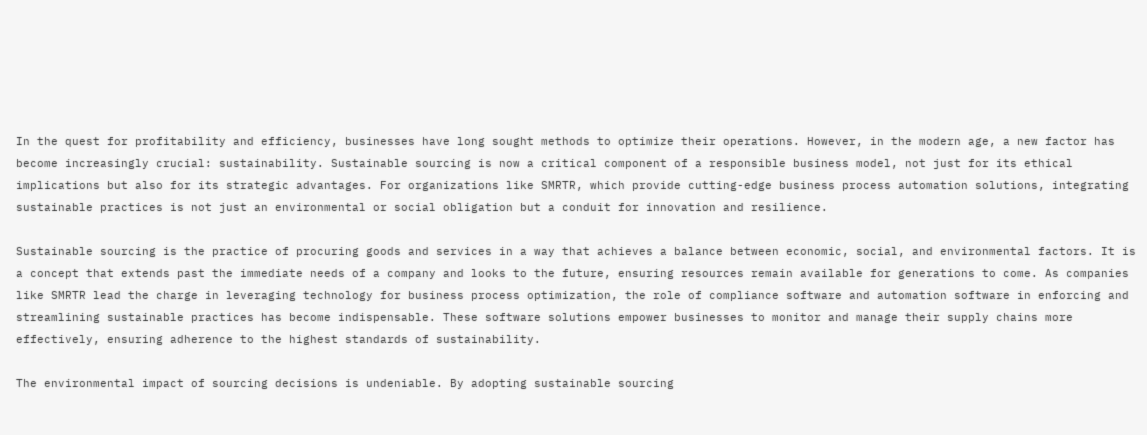In the quest for profitability and efficiency, businesses have long sought methods to optimize their operations. However, in the modern age, a new factor has become increasingly crucial: sustainability. Sustainable sourcing is now a critical component of a responsible business model, not just for its ethical implications but also for its strategic advantages. For organizations like SMRTR, which provide cutting-edge business process automation solutions, integrating sustainable practices is not just an environmental or social obligation but a conduit for innovation and resilience.

Sustainable sourcing is the practice of procuring goods and services in a way that achieves a balance between economic, social, and environmental factors. It is a concept that extends past the immediate needs of a company and looks to the future, ensuring resources remain available for generations to come. As companies like SMRTR lead the charge in leveraging technology for business process optimization, the role of compliance software and automation software in enforcing and streamlining sustainable practices has become indispensable. These software solutions empower businesses to monitor and manage their supply chains more effectively, ensuring adherence to the highest standards of sustainability.

The environmental impact of sourcing decisions is undeniable. By adopting sustainable sourcing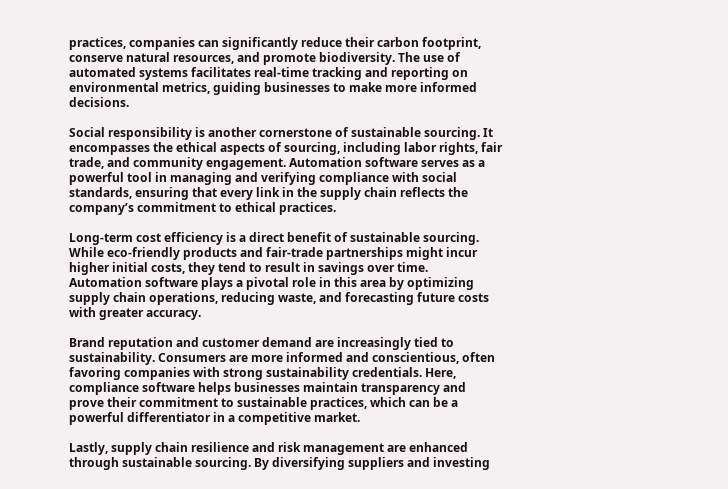practices, companies can significantly reduce their carbon footprint, conserve natural resources, and promote biodiversity. The use of automated systems facilitates real-time tracking and reporting on environmental metrics, guiding businesses to make more informed decisions.

Social responsibility is another cornerstone of sustainable sourcing. It encompasses the ethical aspects of sourcing, including labor rights, fair trade, and community engagement. Automation software serves as a powerful tool in managing and verifying compliance with social standards, ensuring that every link in the supply chain reflects the company’s commitment to ethical practices.

Long-term cost efficiency is a direct benefit of sustainable sourcing. While eco-friendly products and fair-trade partnerships might incur higher initial costs, they tend to result in savings over time. Automation software plays a pivotal role in this area by optimizing supply chain operations, reducing waste, and forecasting future costs with greater accuracy.

Brand reputation and customer demand are increasingly tied to sustainability. Consumers are more informed and conscientious, often favoring companies with strong sustainability credentials. Here, compliance software helps businesses maintain transparency and prove their commitment to sustainable practices, which can be a powerful differentiator in a competitive market.

Lastly, supply chain resilience and risk management are enhanced through sustainable sourcing. By diversifying suppliers and investing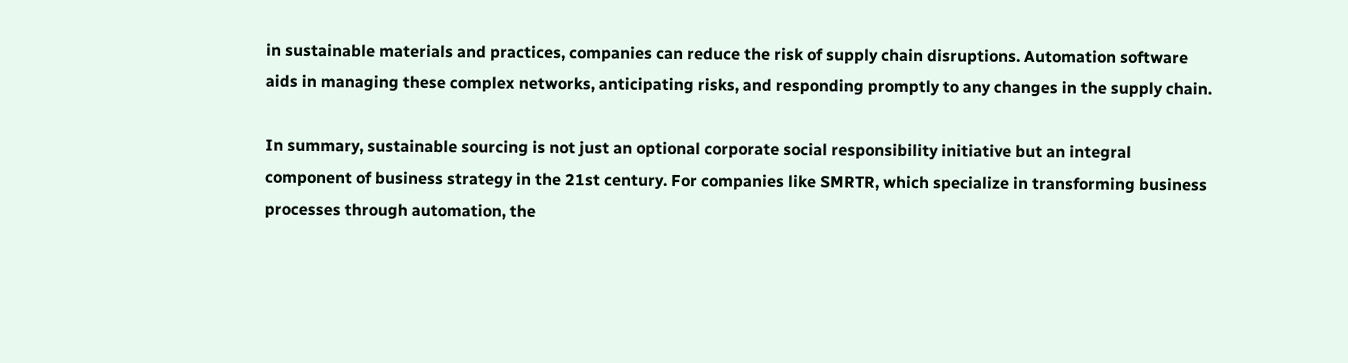in sustainable materials and practices, companies can reduce the risk of supply chain disruptions. Automation software aids in managing these complex networks, anticipating risks, and responding promptly to any changes in the supply chain.

In summary, sustainable sourcing is not just an optional corporate social responsibility initiative but an integral component of business strategy in the 21st century. For companies like SMRTR, which specialize in transforming business processes through automation, the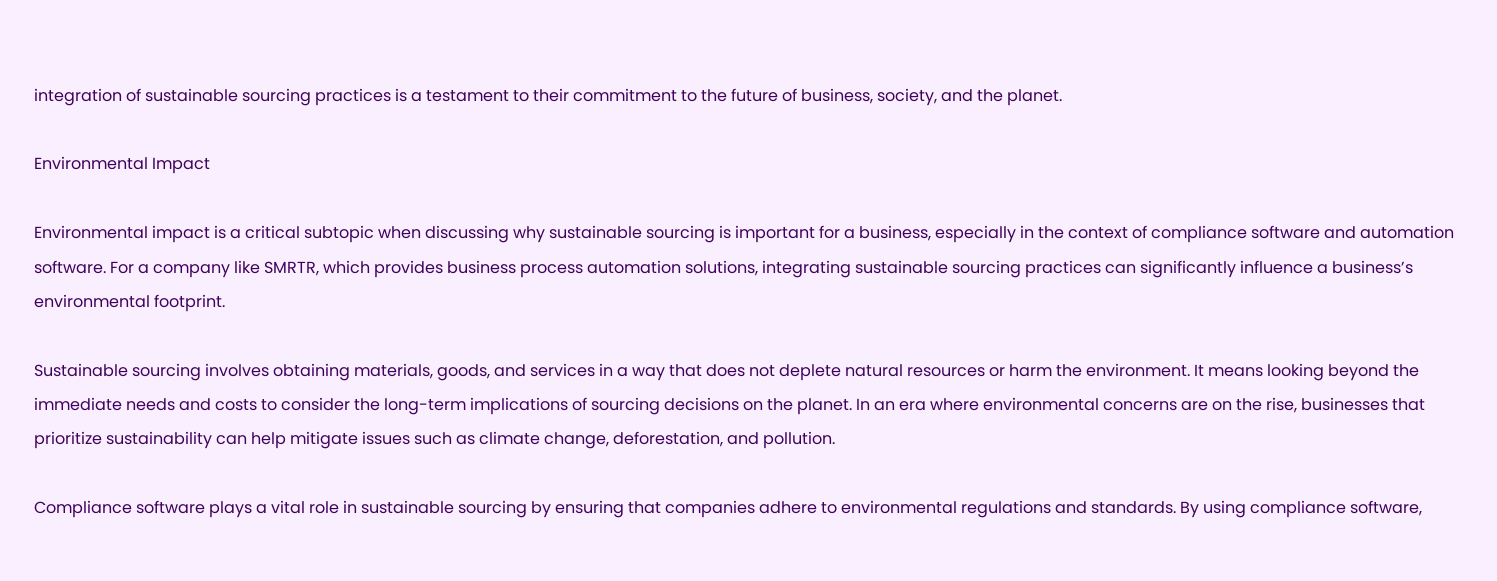integration of sustainable sourcing practices is a testament to their commitment to the future of business, society, and the planet.

Environmental Impact

Environmental impact is a critical subtopic when discussing why sustainable sourcing is important for a business, especially in the context of compliance software and automation software. For a company like SMRTR, which provides business process automation solutions, integrating sustainable sourcing practices can significantly influence a business’s environmental footprint.

Sustainable sourcing involves obtaining materials, goods, and services in a way that does not deplete natural resources or harm the environment. It means looking beyond the immediate needs and costs to consider the long-term implications of sourcing decisions on the planet. In an era where environmental concerns are on the rise, businesses that prioritize sustainability can help mitigate issues such as climate change, deforestation, and pollution.

Compliance software plays a vital role in sustainable sourcing by ensuring that companies adhere to environmental regulations and standards. By using compliance software,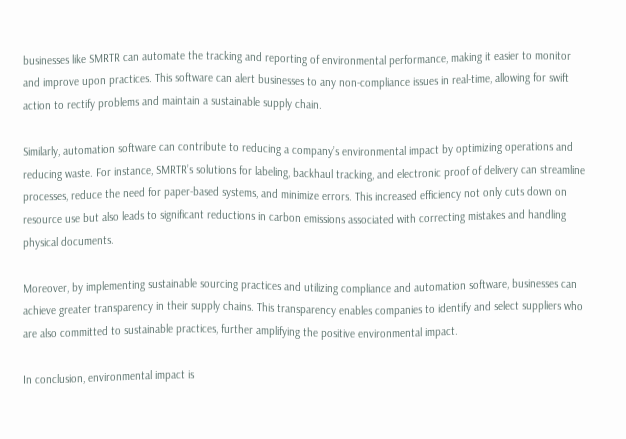businesses like SMRTR can automate the tracking and reporting of environmental performance, making it easier to monitor and improve upon practices. This software can alert businesses to any non-compliance issues in real-time, allowing for swift action to rectify problems and maintain a sustainable supply chain.

Similarly, automation software can contribute to reducing a company’s environmental impact by optimizing operations and reducing waste. For instance, SMRTR’s solutions for labeling, backhaul tracking, and electronic proof of delivery can streamline processes, reduce the need for paper-based systems, and minimize errors. This increased efficiency not only cuts down on resource use but also leads to significant reductions in carbon emissions associated with correcting mistakes and handling physical documents.

Moreover, by implementing sustainable sourcing practices and utilizing compliance and automation software, businesses can achieve greater transparency in their supply chains. This transparency enables companies to identify and select suppliers who are also committed to sustainable practices, further amplifying the positive environmental impact.

In conclusion, environmental impact is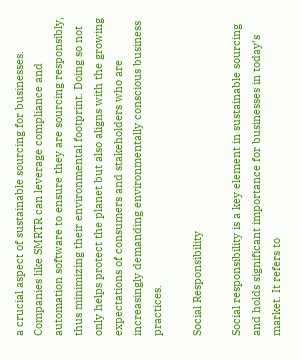a crucial aspect of sustainable sourcing for businesses. Companies like SMRTR can leverage compliance and automation software to ensure they are sourcing responsibly, thus minimizing their environmental footprint. Doing so not only helps protect the planet but also aligns with the growing expectations of consumers and stakeholders who are increasingly demanding environmentally conscious business practices.

Social Responsibility

Social responsibility is a key element in sustainable sourcing and holds significant importance for businesses in today’s market. It refers to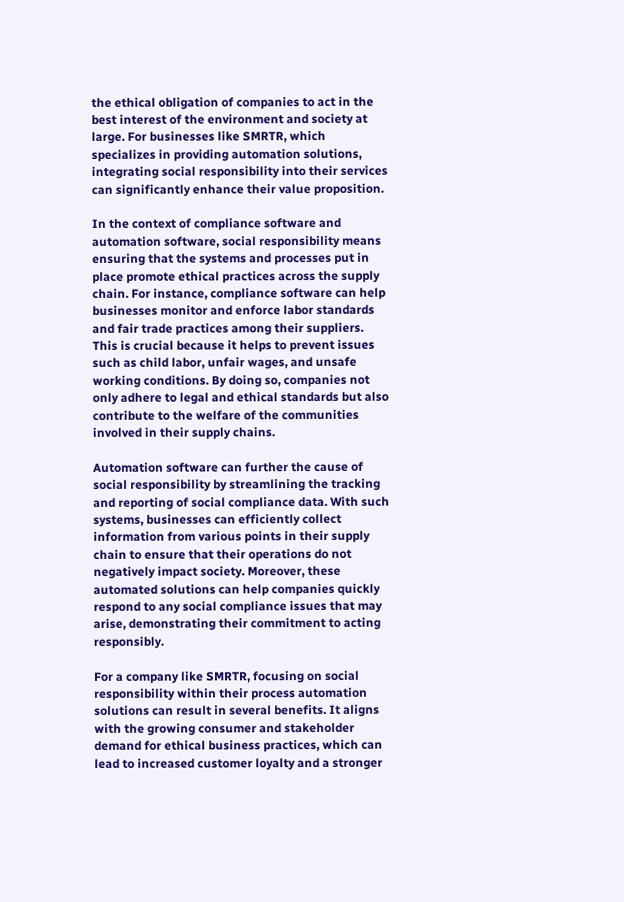the ethical obligation of companies to act in the best interest of the environment and society at large. For businesses like SMRTR, which specializes in providing automation solutions, integrating social responsibility into their services can significantly enhance their value proposition.

In the context of compliance software and automation software, social responsibility means ensuring that the systems and processes put in place promote ethical practices across the supply chain. For instance, compliance software can help businesses monitor and enforce labor standards and fair trade practices among their suppliers. This is crucial because it helps to prevent issues such as child labor, unfair wages, and unsafe working conditions. By doing so, companies not only adhere to legal and ethical standards but also contribute to the welfare of the communities involved in their supply chains.

Automation software can further the cause of social responsibility by streamlining the tracking and reporting of social compliance data. With such systems, businesses can efficiently collect information from various points in their supply chain to ensure that their operations do not negatively impact society. Moreover, these automated solutions can help companies quickly respond to any social compliance issues that may arise, demonstrating their commitment to acting responsibly.

For a company like SMRTR, focusing on social responsibility within their process automation solutions can result in several benefits. It aligns with the growing consumer and stakeholder demand for ethical business practices, which can lead to increased customer loyalty and a stronger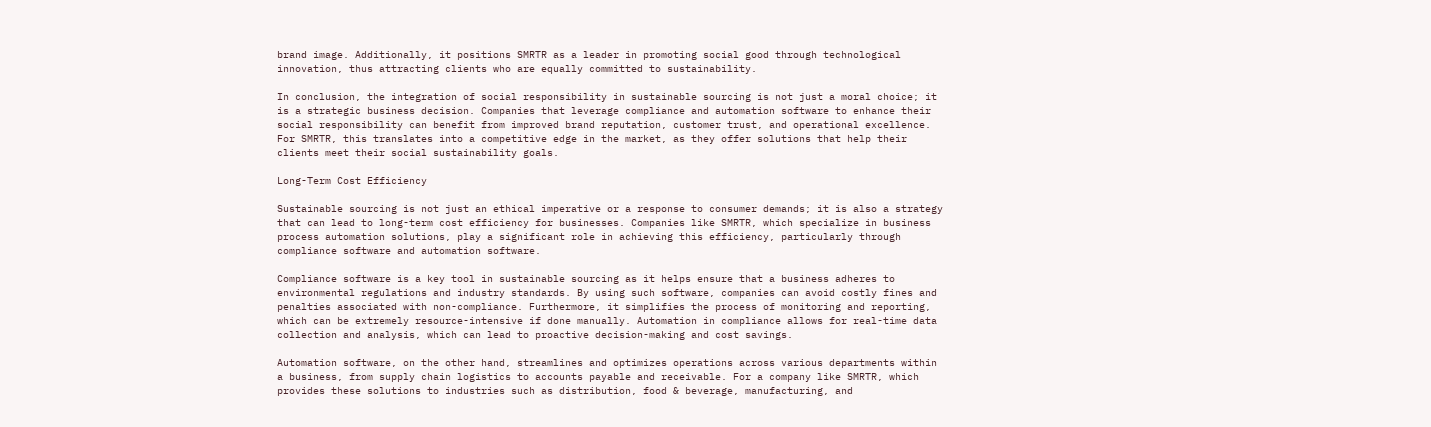brand image. Additionally, it positions SMRTR as a leader in promoting social good through technological innovation, thus attracting clients who are equally committed to sustainability.

In conclusion, the integration of social responsibility in sustainable sourcing is not just a moral choice; it is a strategic business decision. Companies that leverage compliance and automation software to enhance their social responsibility can benefit from improved brand reputation, customer trust, and operational excellence. For SMRTR, this translates into a competitive edge in the market, as they offer solutions that help their clients meet their social sustainability goals.

Long-Term Cost Efficiency

Sustainable sourcing is not just an ethical imperative or a response to consumer demands; it is also a strategy that can lead to long-term cost efficiency for businesses. Companies like SMRTR, which specialize in business process automation solutions, play a significant role in achieving this efficiency, particularly through compliance software and automation software.

Compliance software is a key tool in sustainable sourcing as it helps ensure that a business adheres to environmental regulations and industry standards. By using such software, companies can avoid costly fines and penalties associated with non-compliance. Furthermore, it simplifies the process of monitoring and reporting, which can be extremely resource-intensive if done manually. Automation in compliance allows for real-time data collection and analysis, which can lead to proactive decision-making and cost savings.

Automation software, on the other hand, streamlines and optimizes operations across various departments within a business, from supply chain logistics to accounts payable and receivable. For a company like SMRTR, which provides these solutions to industries such as distribution, food & beverage, manufacturing, and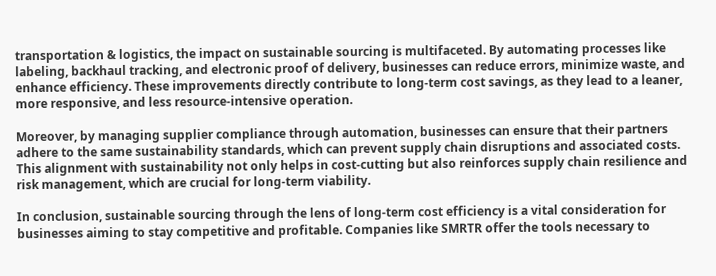transportation & logistics, the impact on sustainable sourcing is multifaceted. By automating processes like labeling, backhaul tracking, and electronic proof of delivery, businesses can reduce errors, minimize waste, and enhance efficiency. These improvements directly contribute to long-term cost savings, as they lead to a leaner, more responsive, and less resource-intensive operation.

Moreover, by managing supplier compliance through automation, businesses can ensure that their partners adhere to the same sustainability standards, which can prevent supply chain disruptions and associated costs. This alignment with sustainability not only helps in cost-cutting but also reinforces supply chain resilience and risk management, which are crucial for long-term viability.

In conclusion, sustainable sourcing through the lens of long-term cost efficiency is a vital consideration for businesses aiming to stay competitive and profitable. Companies like SMRTR offer the tools necessary to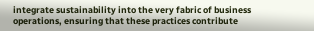integrate sustainability into the very fabric of business operations, ensuring that these practices contribute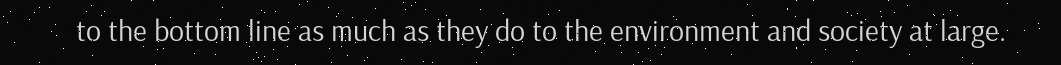to the bottom line as much as they do to the environment and society at large.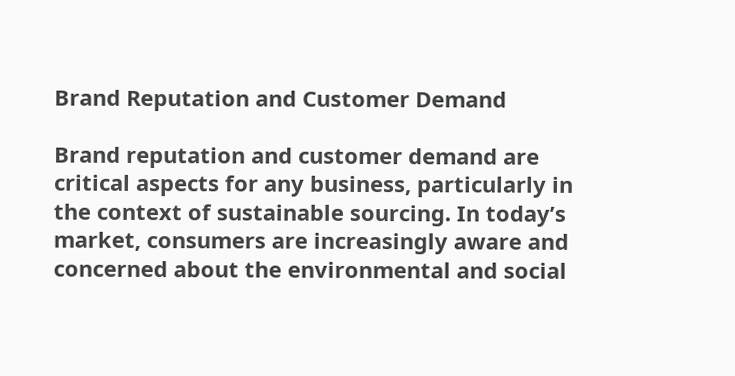Brand Reputation and Customer Demand

Brand reputation and customer demand are critical aspects for any business, particularly in the context of sustainable sourcing. In today’s market, consumers are increasingly aware and concerned about the environmental and social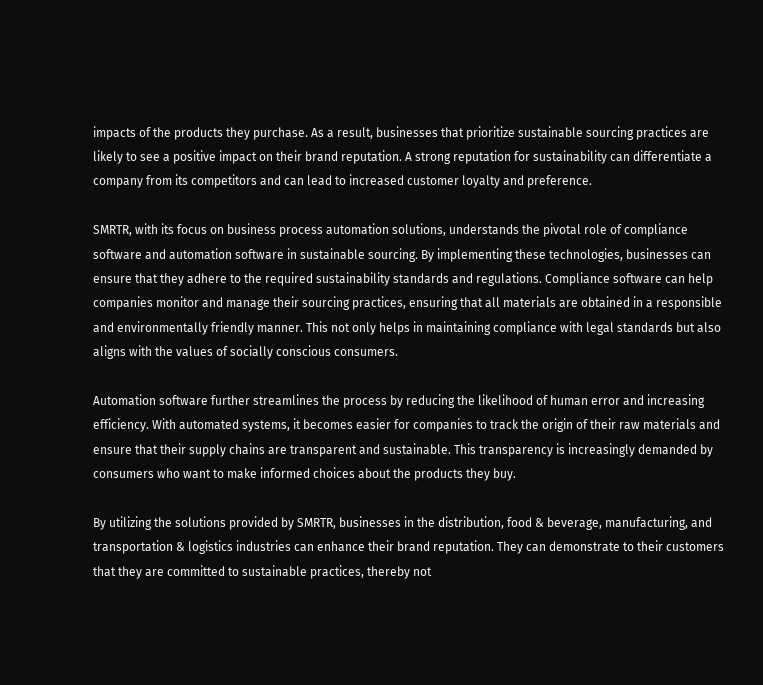impacts of the products they purchase. As a result, businesses that prioritize sustainable sourcing practices are likely to see a positive impact on their brand reputation. A strong reputation for sustainability can differentiate a company from its competitors and can lead to increased customer loyalty and preference.

SMRTR, with its focus on business process automation solutions, understands the pivotal role of compliance software and automation software in sustainable sourcing. By implementing these technologies, businesses can ensure that they adhere to the required sustainability standards and regulations. Compliance software can help companies monitor and manage their sourcing practices, ensuring that all materials are obtained in a responsible and environmentally friendly manner. This not only helps in maintaining compliance with legal standards but also aligns with the values of socially conscious consumers.

Automation software further streamlines the process by reducing the likelihood of human error and increasing efficiency. With automated systems, it becomes easier for companies to track the origin of their raw materials and ensure that their supply chains are transparent and sustainable. This transparency is increasingly demanded by consumers who want to make informed choices about the products they buy.

By utilizing the solutions provided by SMRTR, businesses in the distribution, food & beverage, manufacturing, and transportation & logistics industries can enhance their brand reputation. They can demonstrate to their customers that they are committed to sustainable practices, thereby not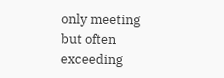only meeting but often exceeding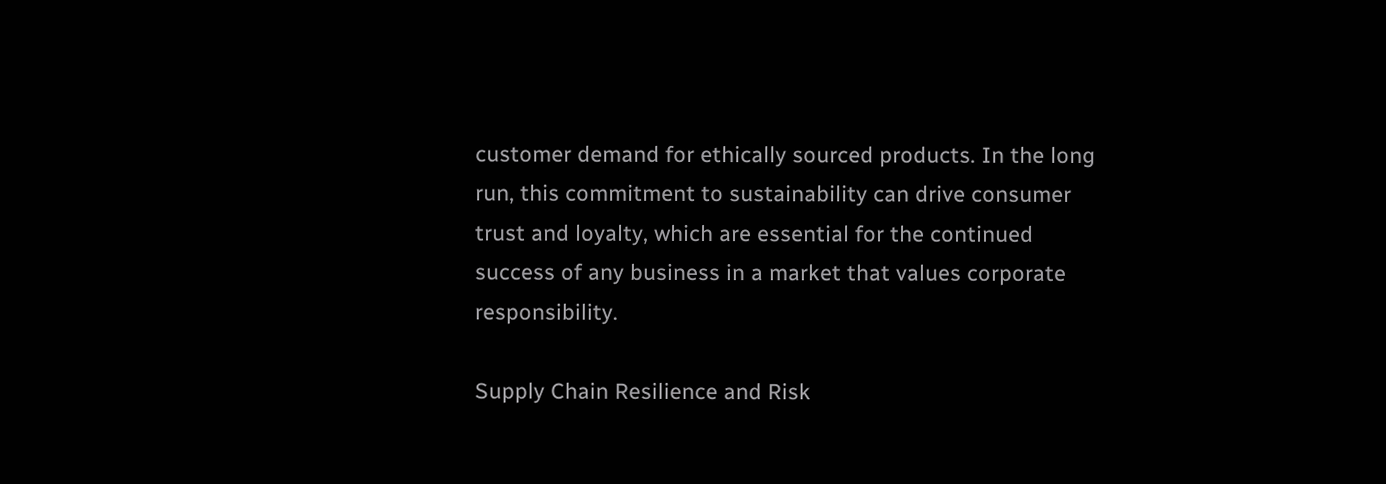customer demand for ethically sourced products. In the long run, this commitment to sustainability can drive consumer trust and loyalty, which are essential for the continued success of any business in a market that values corporate responsibility.

Supply Chain Resilience and Risk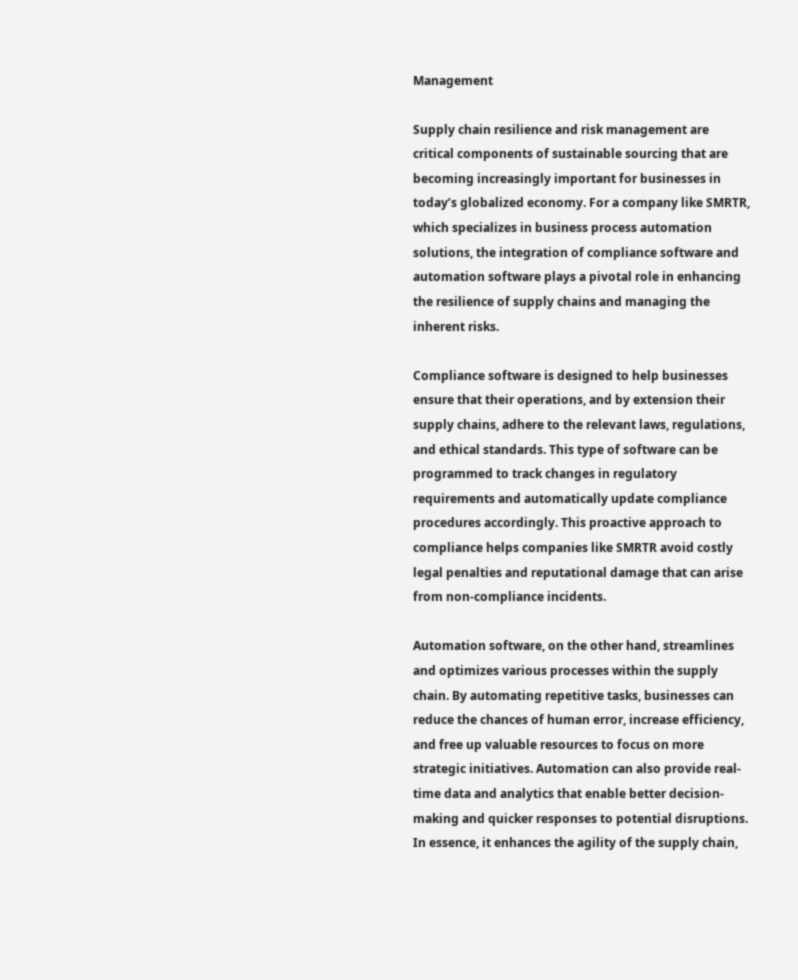Management

Supply chain resilience and risk management are critical components of sustainable sourcing that are becoming increasingly important for businesses in today’s globalized economy. For a company like SMRTR, which specializes in business process automation solutions, the integration of compliance software and automation software plays a pivotal role in enhancing the resilience of supply chains and managing the inherent risks.

Compliance software is designed to help businesses ensure that their operations, and by extension their supply chains, adhere to the relevant laws, regulations, and ethical standards. This type of software can be programmed to track changes in regulatory requirements and automatically update compliance procedures accordingly. This proactive approach to compliance helps companies like SMRTR avoid costly legal penalties and reputational damage that can arise from non-compliance incidents.

Automation software, on the other hand, streamlines and optimizes various processes within the supply chain. By automating repetitive tasks, businesses can reduce the chances of human error, increase efficiency, and free up valuable resources to focus on more strategic initiatives. Automation can also provide real-time data and analytics that enable better decision-making and quicker responses to potential disruptions. In essence, it enhances the agility of the supply chain,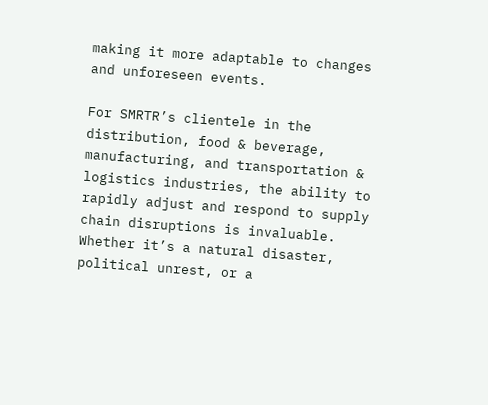making it more adaptable to changes and unforeseen events.

For SMRTR’s clientele in the distribution, food & beverage, manufacturing, and transportation & logistics industries, the ability to rapidly adjust and respond to supply chain disruptions is invaluable. Whether it’s a natural disaster, political unrest, or a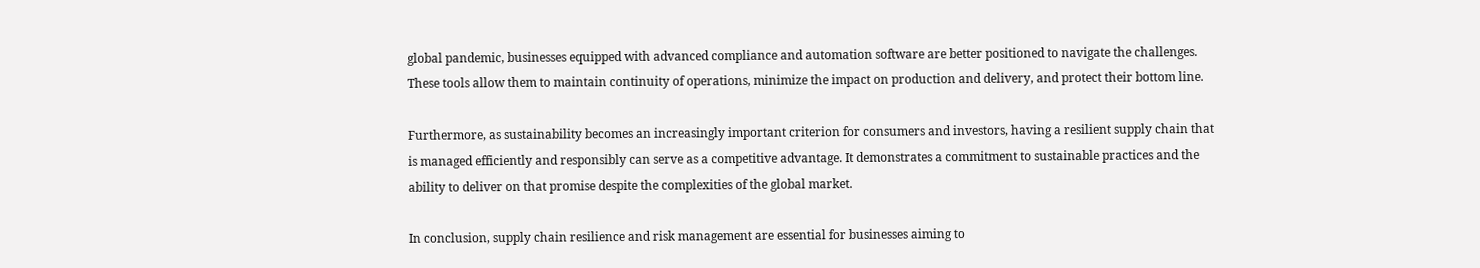global pandemic, businesses equipped with advanced compliance and automation software are better positioned to navigate the challenges. These tools allow them to maintain continuity of operations, minimize the impact on production and delivery, and protect their bottom line.

Furthermore, as sustainability becomes an increasingly important criterion for consumers and investors, having a resilient supply chain that is managed efficiently and responsibly can serve as a competitive advantage. It demonstrates a commitment to sustainable practices and the ability to deliver on that promise despite the complexities of the global market.

In conclusion, supply chain resilience and risk management are essential for businesses aiming to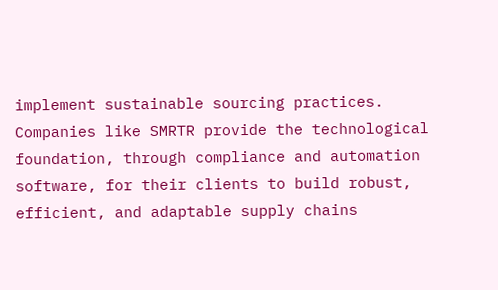implement sustainable sourcing practices. Companies like SMRTR provide the technological foundation, through compliance and automation software, for their clients to build robust, efficient, and adaptable supply chains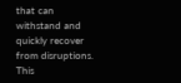that can withstand and quickly recover from disruptions. This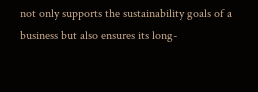not only supports the sustainability goals of a business but also ensures its long-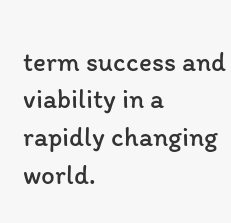term success and viability in a rapidly changing world.